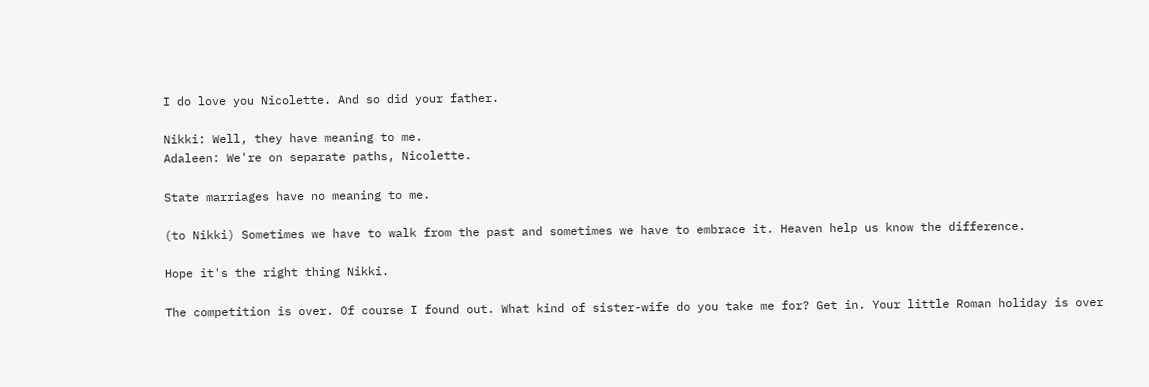I do love you Nicolette. And so did your father.

Nikki: Well, they have meaning to me.
Adaleen: We're on separate paths, Nicolette.

State marriages have no meaning to me.

(to Nikki) Sometimes we have to walk from the past and sometimes we have to embrace it. Heaven help us know the difference.

Hope it's the right thing Nikki.

The competition is over. Of course I found out. What kind of sister-wife do you take me for? Get in. Your little Roman holiday is over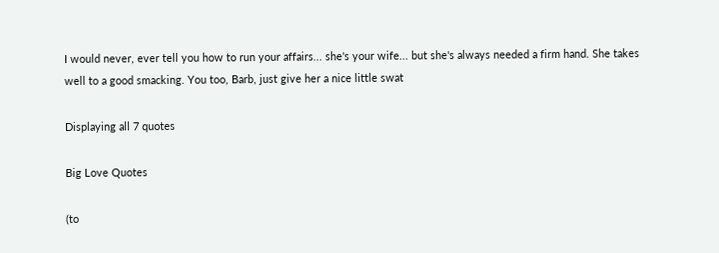I would never, ever tell you how to run your affairs... she's your wife... but she's always needed a firm hand. She takes well to a good smacking. You too, Barb, just give her a nice little swat

Displaying all 7 quotes

Big Love Quotes

(to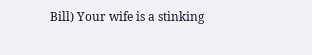Bill) Your wife is a stinking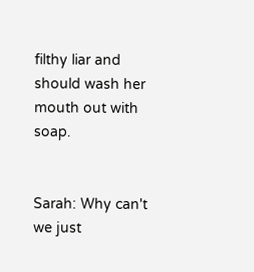filthy liar and should wash her mouth out with soap.


Sarah: Why can't we just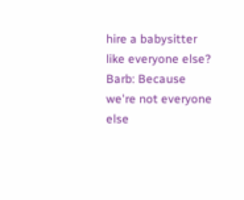hire a babysitter like everyone else?
Barb: Because we're not everyone else